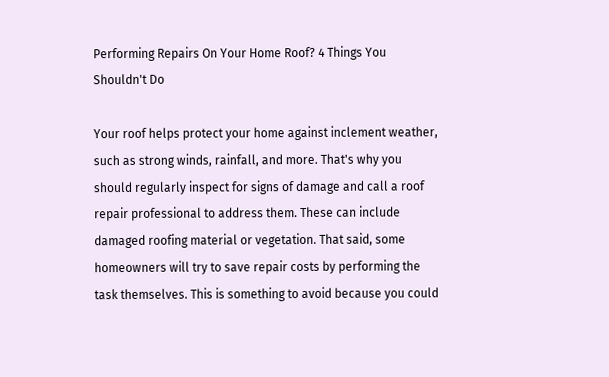Performing Repairs On Your Home Roof? 4 Things You Shouldn't Do

Your roof helps protect your home against inclement weather, such as strong winds, rainfall, and more. That's why you should regularly inspect for signs of damage and call a roof repair professional to address them. These can include damaged roofing material or vegetation. That said, some homeowners will try to save repair costs by performing the task themselves. This is something to avoid because you could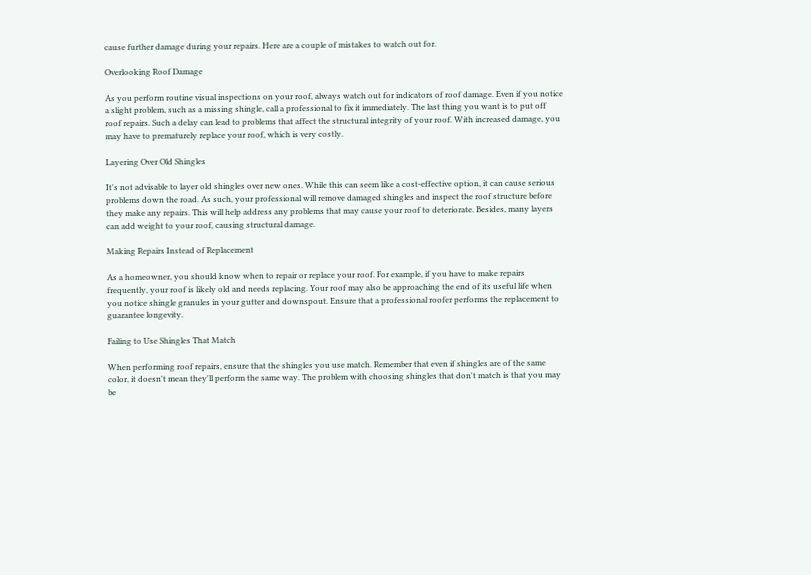cause further damage during your repairs. Here are a couple of mistakes to watch out for.

Overlooking Roof Damage

As you perform routine visual inspections on your roof, always watch out for indicators of roof damage. Even if you notice a slight problem, such as a missing shingle, call a professional to fix it immediately. The last thing you want is to put off roof repairs. Such a delay can lead to problems that affect the structural integrity of your roof. With increased damage, you may have to prematurely replace your roof, which is very costly.

Layering Over Old Shingles

It's not advisable to layer old shingles over new ones. While this can seem like a cost-effective option, it can cause serious problems down the road. As such, your professional will remove damaged shingles and inspect the roof structure before they make any repairs. This will help address any problems that may cause your roof to deteriorate. Besides, many layers can add weight to your roof, causing structural damage.

Making Repairs Instead of Replacement

As a homeowner, you should know when to repair or replace your roof. For example, if you have to make repairs frequently, your roof is likely old and needs replacing. Your roof may also be approaching the end of its useful life when you notice shingle granules in your gutter and downspout. Ensure that a professional roofer performs the replacement to guarantee longevity.

Failing to Use Shingles That Match

When performing roof repairs, ensure that the shingles you use match. Remember that even if shingles are of the same color, it doesn't mean they'll perform the same way. The problem with choosing shingles that don't match is that you may be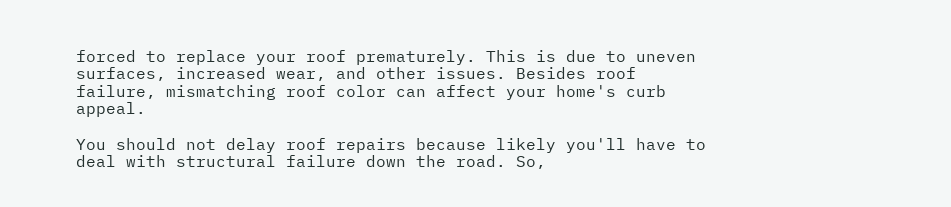forced to replace your roof prematurely. This is due to uneven surfaces, increased wear, and other issues. Besides roof failure, mismatching roof color can affect your home's curb appeal.

You should not delay roof repairs because likely you'll have to deal with structural failure down the road. So,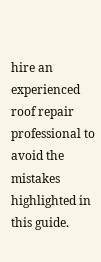hire an experienced roof repair professional to avoid the mistakes highlighted in this guide.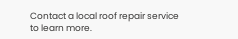Contact a local roof repair service to learn more.